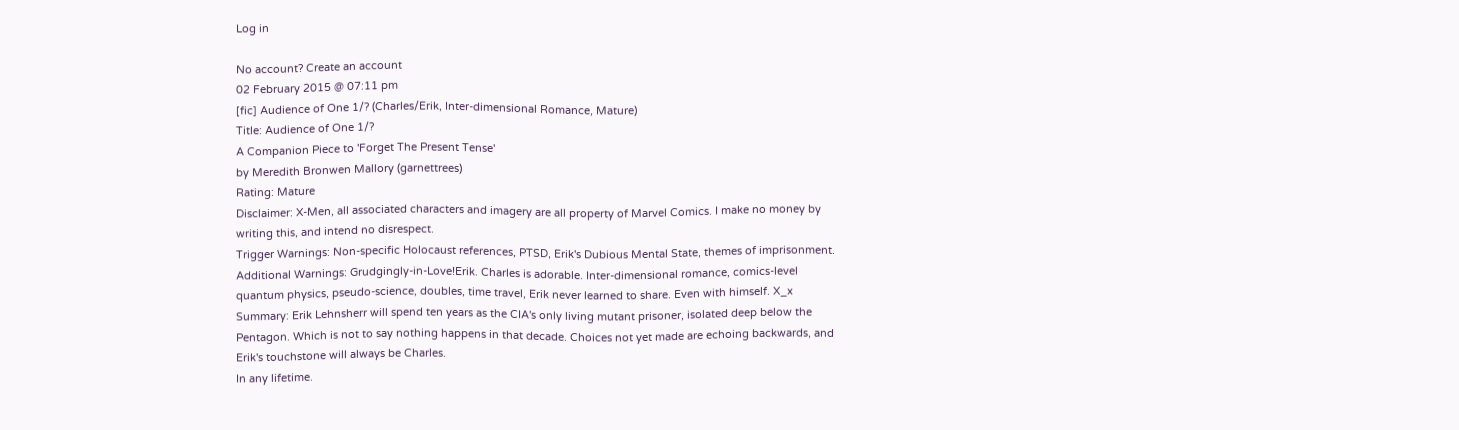Log in

No account? Create an account
02 February 2015 @ 07:11 pm
[fic] Audience of One 1/? (Charles/Erik, Inter-dimensional Romance, Mature)
Title: Audience of One 1/?
A Companion Piece to 'Forget The Present Tense'
by Meredith Bronwen Mallory (garnettrees)
Rating: Mature
Disclaimer: X-Men, all associated characters and imagery are all property of Marvel Comics. I make no money by writing this, and intend no disrespect.
Trigger Warnings: Non-specific Holocaust references, PTSD, Erik's Dubious Mental State, themes of imprisonment.
Additional Warnings: Grudgingly-in-Love!Erik. Charles is adorable. Inter-dimensional romance, comics-level quantum physics, pseudo-science, doubles, time travel, Erik never learned to share. Even with himself. X_x
Summary: Erik Lehnsherr will spend ten years as the CIA's only living mutant prisoner, isolated deep below the Pentagon. Which is not to say nothing happens in that decade. Choices not yet made are echoing backwards, and Erik's touchstone will always be Charles.
In any lifetime.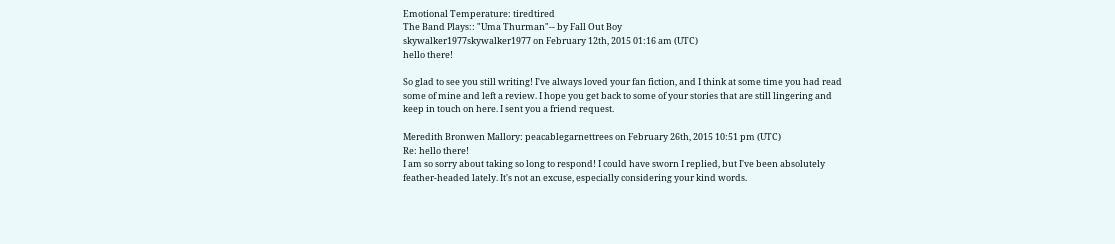Emotional Temperature: tiredtired
The Band Plays:: "Uma Thurman"-- by Fall Out Boy
skywalker1977skywalker1977 on February 12th, 2015 01:16 am (UTC)
hello there!

So glad to see you still writing! I've always loved your fan fiction, and I think at some time you had read some of mine and left a review. I hope you get back to some of your stories that are still lingering and keep in touch on here. I sent you a friend request.

Meredith Bronwen Mallory: peacablegarnettrees on February 26th, 2015 10:51 pm (UTC)
Re: hello there!
I am so sorry about taking so long to respond! I could have sworn I replied, but I've been absolutely feather-headed lately. It's not an excuse, especially considering your kind words.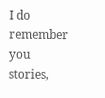I do remember you stories,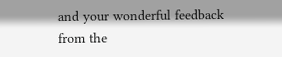and your wonderful feedback from the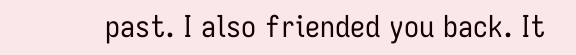past. I also friended you back. It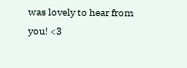was lovely to hear from you! <3